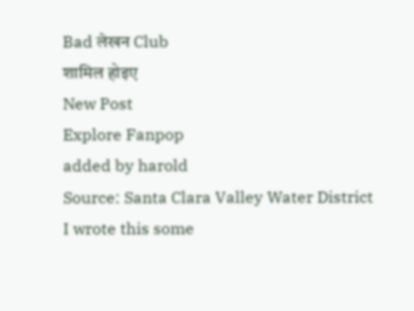Bad लेखन Club
शामिल होइए
New Post
Explore Fanpop
added by harold
Source: Santa Clara Valley Water District
I wrote this some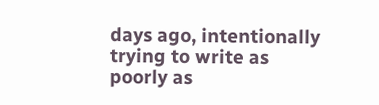days ago, intentionally trying to write as poorly as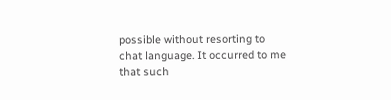possible without resorting to chat language. It occurred to me that such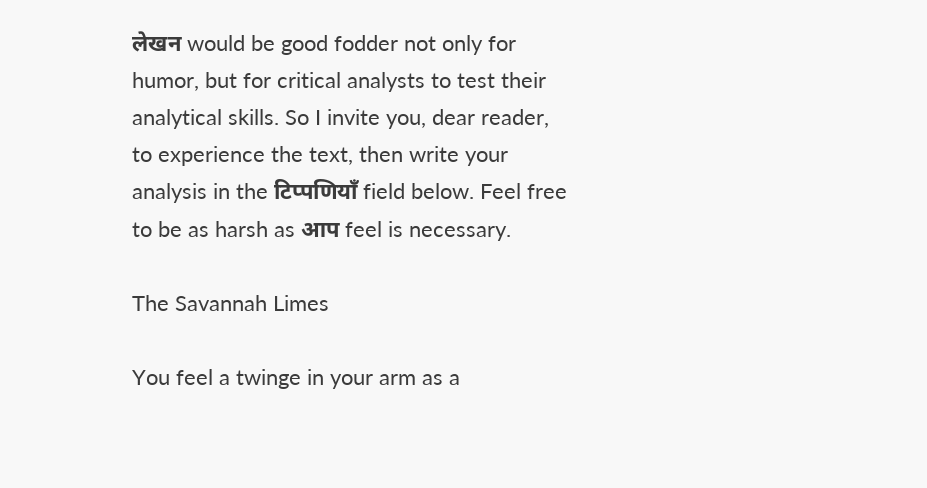लेखन would be good fodder not only for humor, but for critical analysts to test their analytical skills. So I invite you, dear reader, to experience the text, then write your analysis in the टिप्पणियाँ field below. Feel free to be as harsh as आप feel is necessary.

The Savannah Limes

You feel a twinge in your arm as a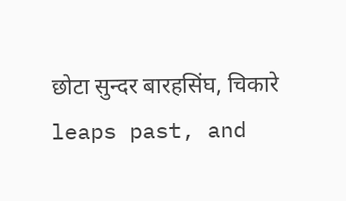छोटा सुन्दर बारहसिंघ, चिकारे leaps past, and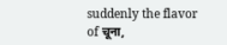suddenly the flavor of चूना,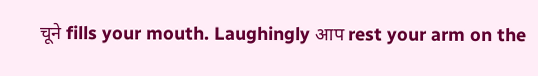चूने fills your mouth. Laughingly आप rest your arm on the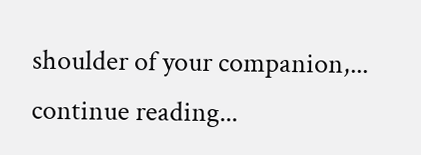shoulder of your companion,...
continue reading...